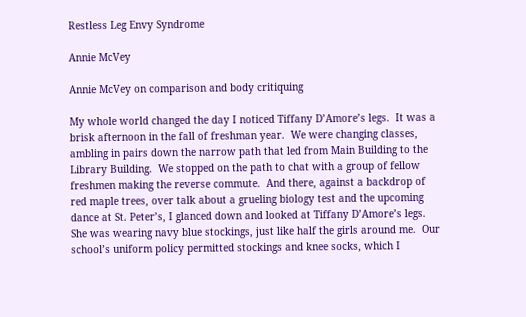Restless Leg Envy Syndrome

Annie McVey

Annie McVey on comparison and body critiquing

My whole world changed the day I noticed Tiffany D’Amore’s legs.  It was a brisk afternoon in the fall of freshman year.  We were changing classes, ambling in pairs down the narrow path that led from Main Building to the Library Building.  We stopped on the path to chat with a group of fellow freshmen making the reverse commute.  And there, against a backdrop of red maple trees, over talk about a grueling biology test and the upcoming dance at St. Peter’s, I glanced down and looked at Tiffany D’Amore’s legs.  She was wearing navy blue stockings, just like half the girls around me.  Our school’s uniform policy permitted stockings and knee socks, which I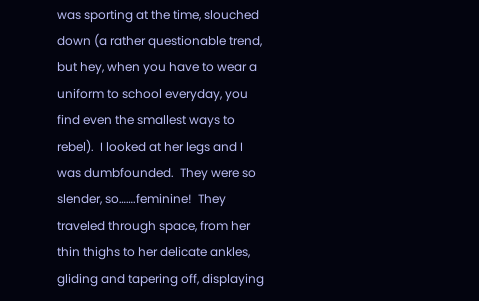was sporting at the time, slouched down (a rather questionable trend, but hey, when you have to wear a uniform to school everyday, you find even the smallest ways to rebel).  I looked at her legs and I was dumbfounded.  They were so slender, so…….feminine!  They traveled through space, from her thin thighs to her delicate ankles, gliding and tapering off, displaying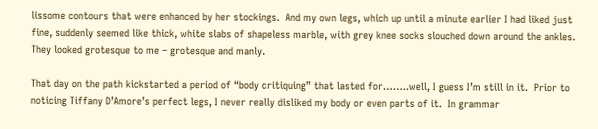lissome contours that were enhanced by her stockings.  And my own legs, which up until a minute earlier I had liked just fine, suddenly seemed like thick, white slabs of shapeless marble, with grey knee socks slouched down around the ankles.  They looked grotesque to me – grotesque and manly.

That day on the path kickstarted a period of “body critiquing” that lasted for……..well, I guess I’m still in it.  Prior to noticing Tiffany D’Amore’s perfect legs, I never really disliked my body or even parts of it.  In grammar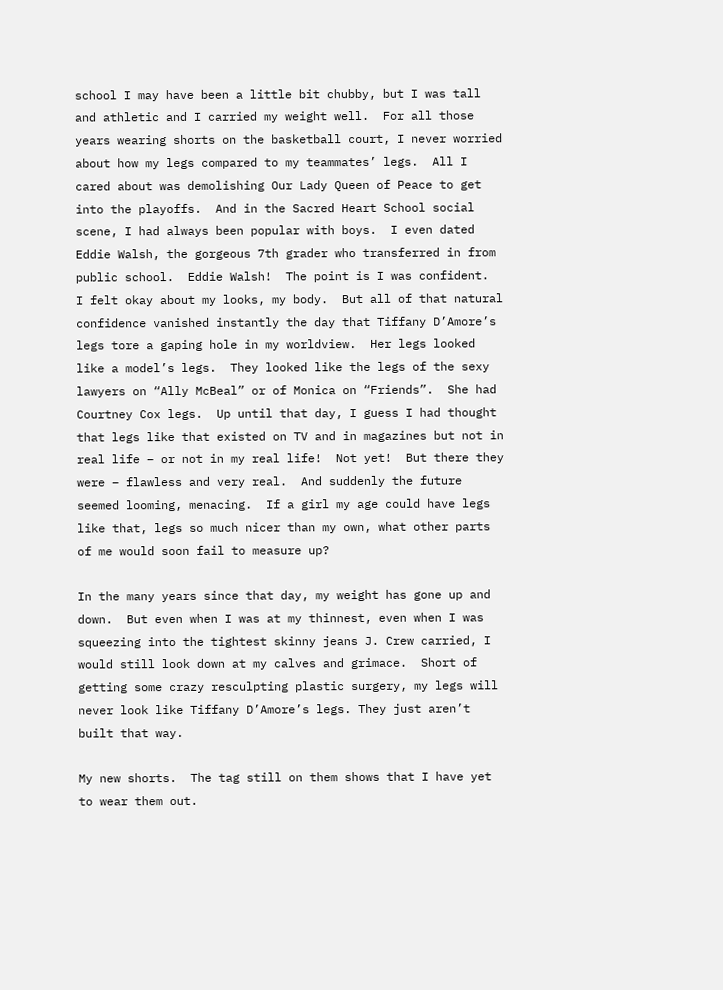school I may have been a little bit chubby, but I was tall and athletic and I carried my weight well.  For all those years wearing shorts on the basketball court, I never worried about how my legs compared to my teammates’ legs.  All I cared about was demolishing Our Lady Queen of Peace to get into the playoffs.  And in the Sacred Heart School social scene, I had always been popular with boys.  I even dated Eddie Walsh, the gorgeous 7th grader who transferred in from public school.  Eddie Walsh!  The point is I was confident.  I felt okay about my looks, my body.  But all of that natural confidence vanished instantly the day that Tiffany D’Amore’s legs tore a gaping hole in my worldview.  Her legs looked like a model’s legs.  They looked like the legs of the sexy lawyers on “Ally McBeal” or of Monica on “Friends”.  She had Courtney Cox legs.  Up until that day, I guess I had thought that legs like that existed on TV and in magazines but not in real life – or not in my real life!  Not yet!  But there they were – flawless and very real.  And suddenly the future seemed looming, menacing.  If a girl my age could have legs like that, legs so much nicer than my own, what other parts of me would soon fail to measure up?

In the many years since that day, my weight has gone up and down.  But even when I was at my thinnest, even when I was squeezing into the tightest skinny jeans J. Crew carried, I would still look down at my calves and grimace.  Short of getting some crazy resculpting plastic surgery, my legs will never look like Tiffany D’Amore’s legs. They just aren’t built that way.

My new shorts.  The tag still on them shows that I have yet to wear them out.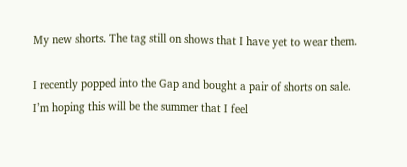My new shorts. The tag still on shows that I have yet to wear them.

I recently popped into the Gap and bought a pair of shorts on sale.  I’m hoping this will be the summer that I feel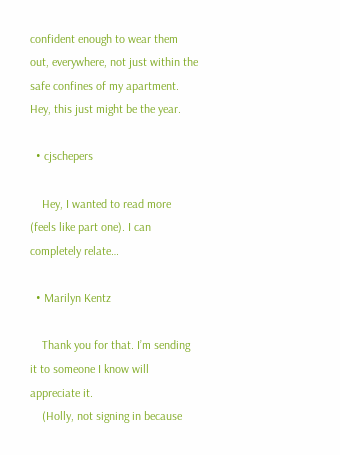confident enough to wear them out, everywhere, not just within the safe confines of my apartment.  Hey, this just might be the year.

  • cjschepers

    Hey, I wanted to read more (feels like part one). I can completely relate…

  • Marilyn Kentz

    Thank you for that. I’m sending it to someone I know will appreciate it.
    (Holly, not signing in because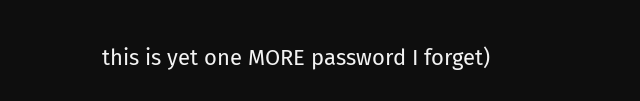this is yet one MORE password I forget)